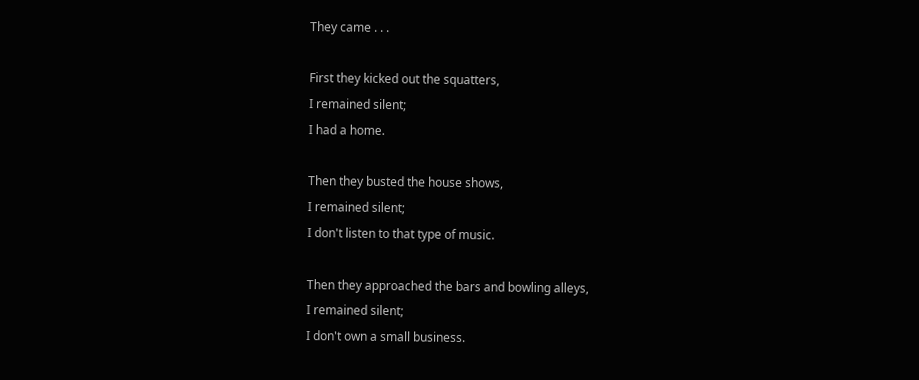They came . . .

First they kicked out the squatters,
I remained silent;
I had a home.

Then they busted the house shows,
I remained silent;
I don't listen to that type of music.

Then they approached the bars and bowling alleys,
I remained silent;
I don't own a small business.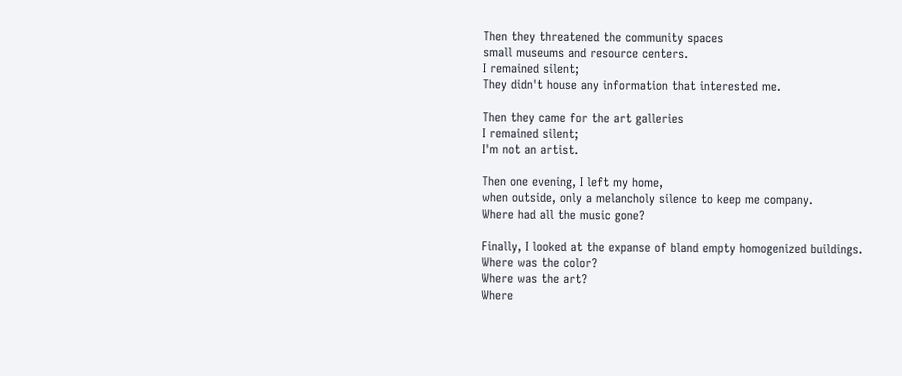Then they threatened the community spaces
small museums and resource centers.
I remained silent;
They didn't house any information that interested me.

Then they came for the art galleries
I remained silent;
I'm not an artist.

Then one evening, I left my home,
when outside, only a melancholy silence to keep me company.
Where had all the music gone?

Finally, I looked at the expanse of bland empty homogenized buildings.
Where was the color?
Where was the art?
Where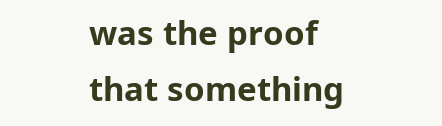was the proof that something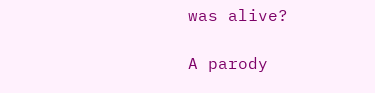was alive?

A parody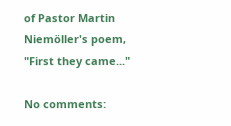of Pastor Martin Niemöller's poem, "First they came..."

No comments: